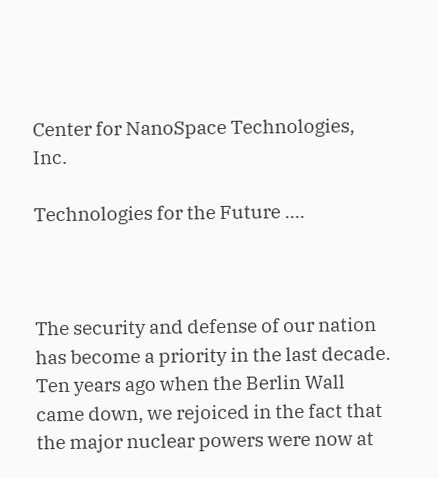Center for NanoSpace Technologies, Inc.

Technologies for the Future ....



The security and defense of our nation has become a priority in the last decade.  Ten years ago when the Berlin Wall came down, we rejoiced in the fact that the major nuclear powers were now at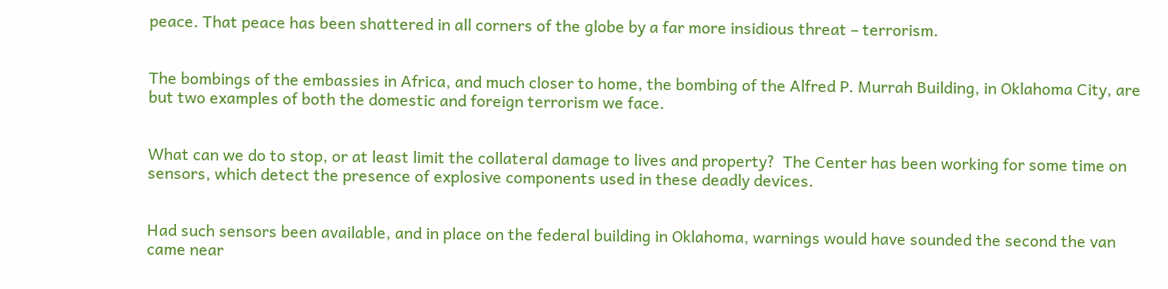peace. That peace has been shattered in all corners of the globe by a far more insidious threat – terrorism.


The bombings of the embassies in Africa, and much closer to home, the bombing of the Alfred P. Murrah Building, in Oklahoma City, are but two examples of both the domestic and foreign terrorism we face.


What can we do to stop, or at least limit the collateral damage to lives and property?  The Center has been working for some time on sensors, which detect the presence of explosive components used in these deadly devices.


Had such sensors been available, and in place on the federal building in Oklahoma, warnings would have sounded the second the van came near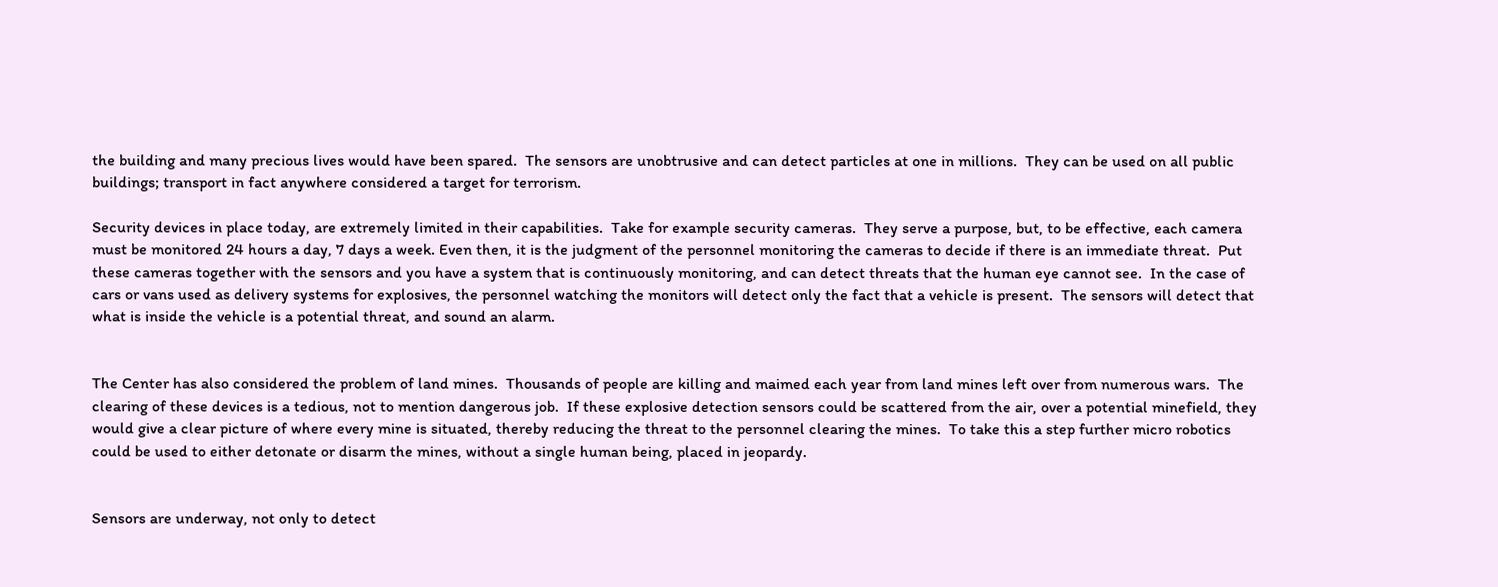the building and many precious lives would have been spared.  The sensors are unobtrusive and can detect particles at one in millions.  They can be used on all public buildings; transport in fact anywhere considered a target for terrorism.

Security devices in place today, are extremely limited in their capabilities.  Take for example security cameras.  They serve a purpose, but, to be effective, each camera must be monitored 24 hours a day, 7 days a week. Even then, it is the judgment of the personnel monitoring the cameras to decide if there is an immediate threat.  Put these cameras together with the sensors and you have a system that is continuously monitoring, and can detect threats that the human eye cannot see.  In the case of cars or vans used as delivery systems for explosives, the personnel watching the monitors will detect only the fact that a vehicle is present.  The sensors will detect that what is inside the vehicle is a potential threat, and sound an alarm.


The Center has also considered the problem of land mines.  Thousands of people are killing and maimed each year from land mines left over from numerous wars.  The clearing of these devices is a tedious, not to mention dangerous job.  If these explosive detection sensors could be scattered from the air, over a potential minefield, they would give a clear picture of where every mine is situated, thereby reducing the threat to the personnel clearing the mines.  To take this a step further micro robotics could be used to either detonate or disarm the mines, without a single human being, placed in jeopardy.


Sensors are underway, not only to detect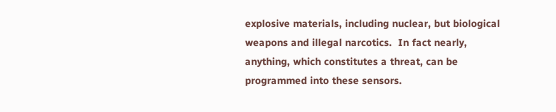explosive materials, including nuclear, but biological weapons and illegal narcotics.  In fact nearly, anything, which constitutes a threat, can be programmed into these sensors.